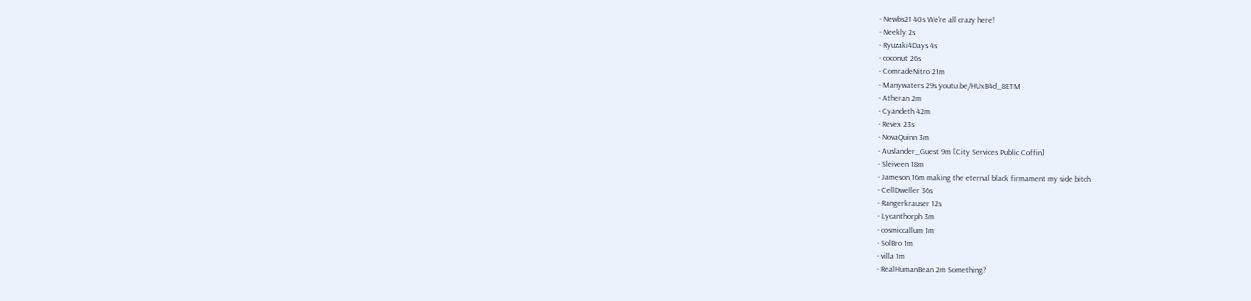- Newbs21 40s We're all crazy here!
- Neekly 2s
- Ryuzaki4Days 4s
- coconut 26s
- ComradeNitro 21m
- Manywaters 29s youtu.be/HUxB4d_8ETM
- Atheran 2m
- Cyandeth 42m
- Revex 23s
- NovaQuinn 3m
- Auslander_Guest 9m [City Services Public Coffin]
- Sleiveen 18m
- Jameson 16m making the eternal black firmament my side bitch
- CellDweller 36s
- Rangerkrauser 12s
- Lycanthorph 3m
- cosmiccallum 1m
- SolBro 1m
- villa 1m
- RealHumanBean 2m Something?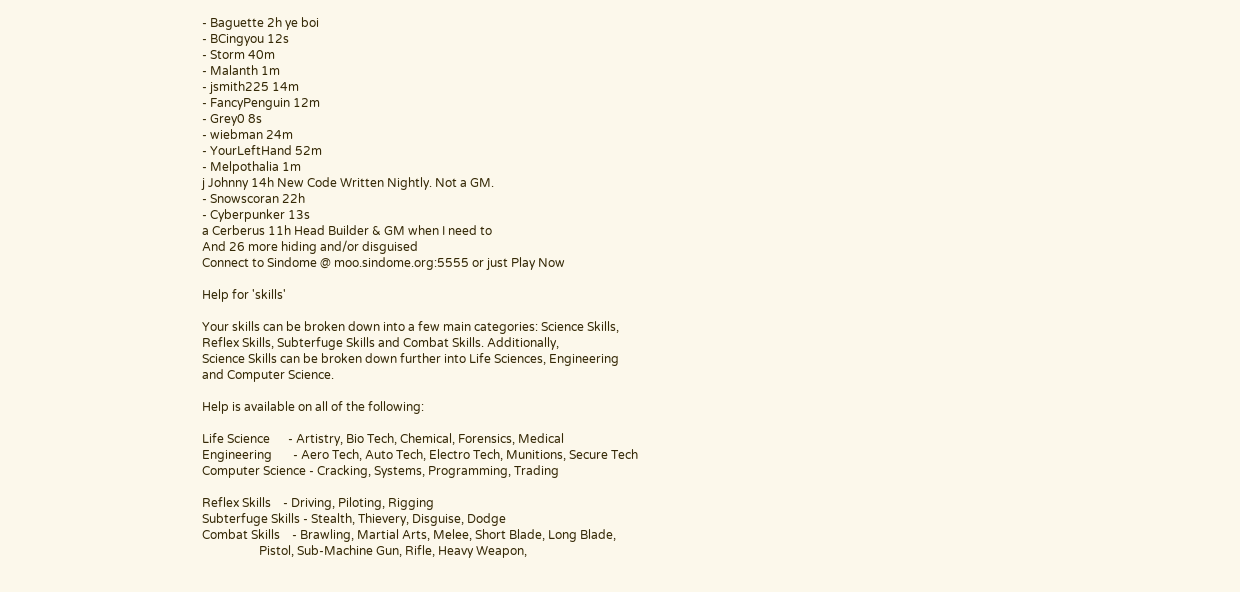- Baguette 2h ye boi
- BCingyou 12s
- Storm 40m
- Malanth 1m
- jsmith225 14m
- FancyPenguin 12m
- Grey0 8s
- wiebman 24m
- YourLeftHand 52m
- Melpothalia 1m
j Johnny 14h New Code Written Nightly. Not a GM.
- Snowscoran 22h
- Cyberpunker 13s
a Cerberus 11h Head Builder & GM when I need to
And 26 more hiding and/or disguised
Connect to Sindome @ moo.sindome.org:5555 or just Play Now

Help for 'skills'

Your skills can be broken down into a few main categories: Science Skills,
Reflex Skills, Subterfuge Skills and Combat Skills. Additionally,
Science Skills can be broken down further into Life Sciences, Engineering
and Computer Science.

Help is available on all of the following:

Life Science      - Artistry, Bio Tech, Chemical, Forensics, Medical
Engineering       - Aero Tech, Auto Tech, Electro Tech, Munitions, Secure Tech
Computer Science - Cracking, Systems, Programming, Trading

Reflex Skills    - Driving, Piloting, Rigging
Subterfuge Skills - Stealth, Thievery, Disguise, Dodge
Combat Skills    - Brawling, Martial Arts, Melee, Short Blade, Long Blade,
                   Pistol, Sub-Machine Gun, Rifle, Heavy Weapon,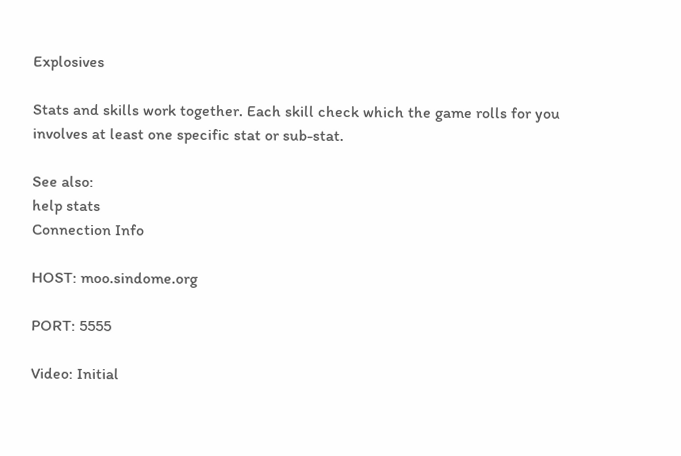Explosives

Stats and skills work together. Each skill check which the game rolls for you involves at least one specific stat or sub-stat.

See also:
help stats
Connection Info

HOST: moo.sindome.org

PORT: 5555

Video: Initial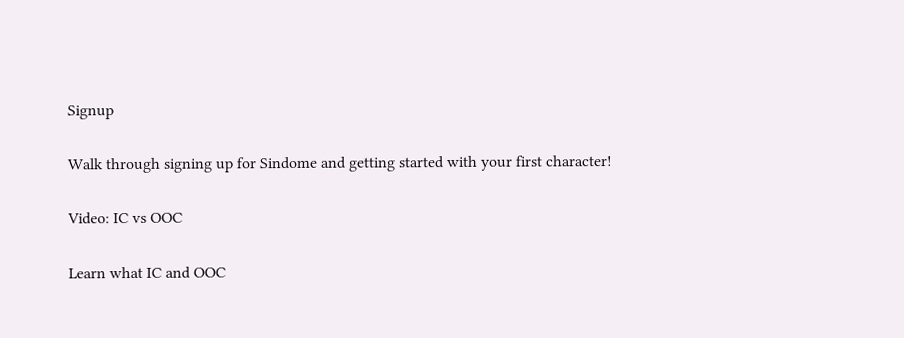Signup

Walk through signing up for Sindome and getting started with your first character!

Video: IC vs OOC

Learn what IC and OOC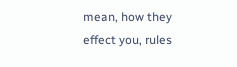mean, how they effect you, rules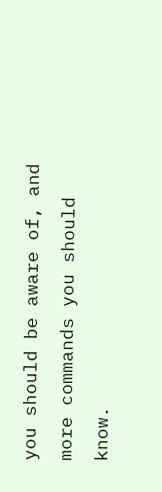you should be aware of, and more commands you should know.